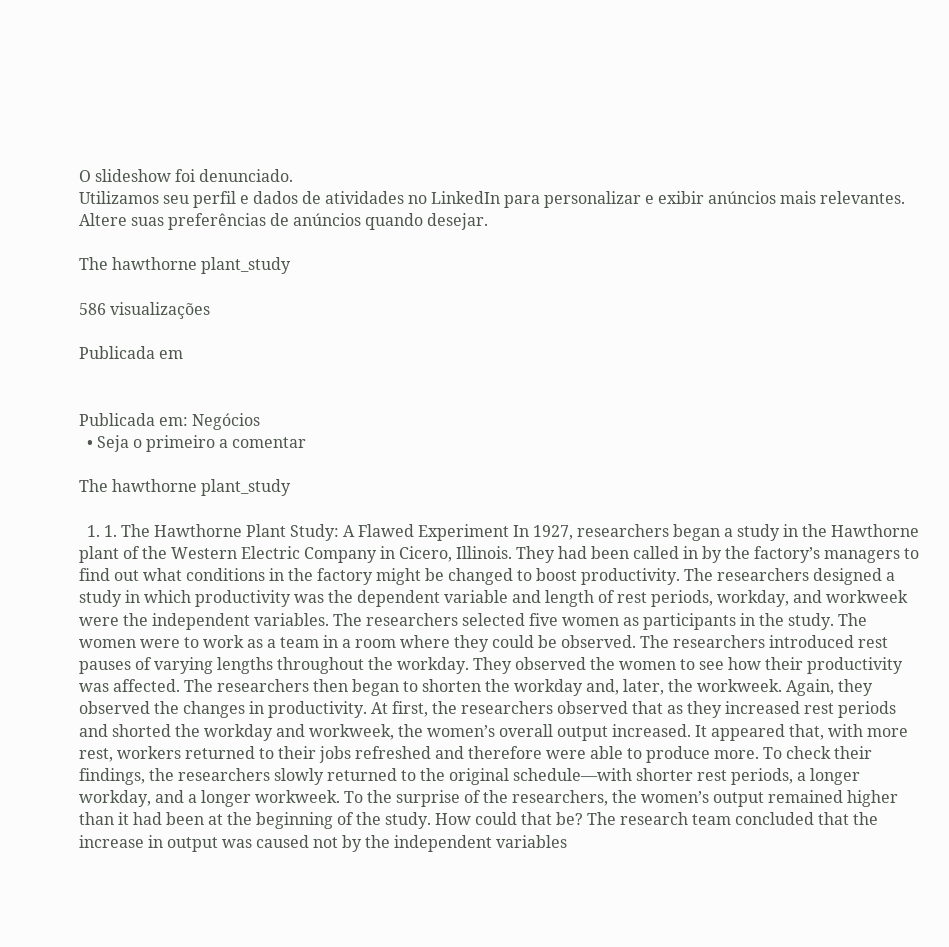O slideshow foi denunciado.
Utilizamos seu perfil e dados de atividades no LinkedIn para personalizar e exibir anúncios mais relevantes. Altere suas preferências de anúncios quando desejar.

The hawthorne plant_study

586 visualizações

Publicada em


Publicada em: Negócios
  • Seja o primeiro a comentar

The hawthorne plant_study

  1. 1. The Hawthorne Plant Study: A Flawed Experiment In 1927, researchers began a study in the Hawthorne plant of the Western Electric Company in Cicero, Illinois. They had been called in by the factory’s managers to find out what conditions in the factory might be changed to boost productivity. The researchers designed a study in which productivity was the dependent variable and length of rest periods, workday, and workweek were the independent variables. The researchers selected five women as participants in the study. The women were to work as a team in a room where they could be observed. The researchers introduced rest pauses of varying lengths throughout the workday. They observed the women to see how their productivity was affected. The researchers then began to shorten the workday and, later, the workweek. Again, they observed the changes in productivity. At first, the researchers observed that as they increased rest periods and shorted the workday and workweek, the women’s overall output increased. It appeared that, with more rest, workers returned to their jobs refreshed and therefore were able to produce more. To check their findings, the researchers slowly returned to the original schedule—with shorter rest periods, a longer workday, and a longer workweek. To the surprise of the researchers, the women’s output remained higher than it had been at the beginning of the study. How could that be? The research team concluded that the increase in output was caused not by the independent variables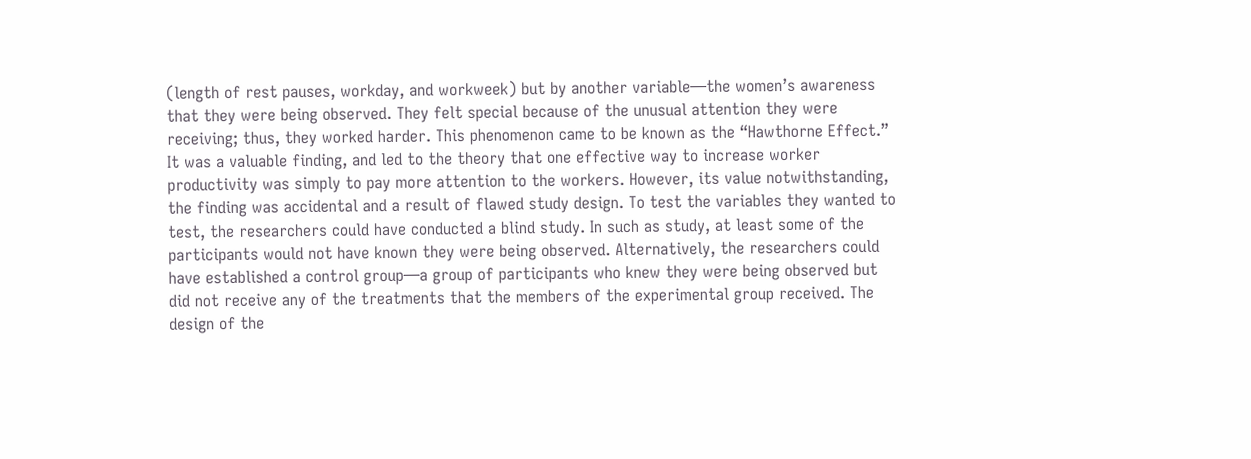(length of rest pauses, workday, and workweek) but by another variable—the women’s awareness that they were being observed. They felt special because of the unusual attention they were receiving; thus, they worked harder. This phenomenon came to be known as the “Hawthorne Effect.” It was a valuable finding, and led to the theory that one effective way to increase worker productivity was simply to pay more attention to the workers. However, its value notwithstanding, the finding was accidental and a result of flawed study design. To test the variables they wanted to test, the researchers could have conducted a blind study. In such as study, at least some of the participants would not have known they were being observed. Alternatively, the researchers could have established a control group—a group of participants who knew they were being observed but did not receive any of the treatments that the members of the experimental group received. The design of the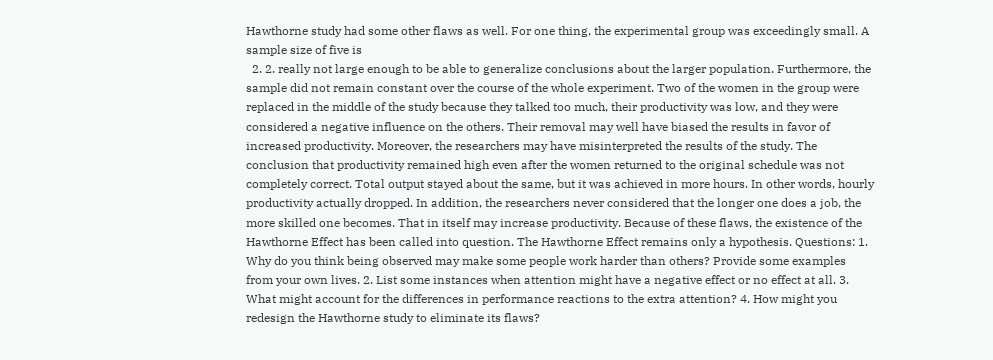Hawthorne study had some other flaws as well. For one thing, the experimental group was exceedingly small. A sample size of five is
  2. 2. really not large enough to be able to generalize conclusions about the larger population. Furthermore, the sample did not remain constant over the course of the whole experiment. Two of the women in the group were replaced in the middle of the study because they talked too much, their productivity was low, and they were considered a negative influence on the others. Their removal may well have biased the results in favor of increased productivity. Moreover, the researchers may have misinterpreted the results of the study. The conclusion that productivity remained high even after the women returned to the original schedule was not completely correct. Total output stayed about the same, but it was achieved in more hours. In other words, hourly productivity actually dropped. In addition, the researchers never considered that the longer one does a job, the more skilled one becomes. That in itself may increase productivity. Because of these flaws, the existence of the Hawthorne Effect has been called into question. The Hawthorne Effect remains only a hypothesis. Questions: 1. Why do you think being observed may make some people work harder than others? Provide some examples from your own lives. 2. List some instances when attention might have a negative effect or no effect at all. 3. What might account for the differences in performance reactions to the extra attention? 4. How might you redesign the Hawthorne study to eliminate its flaws?